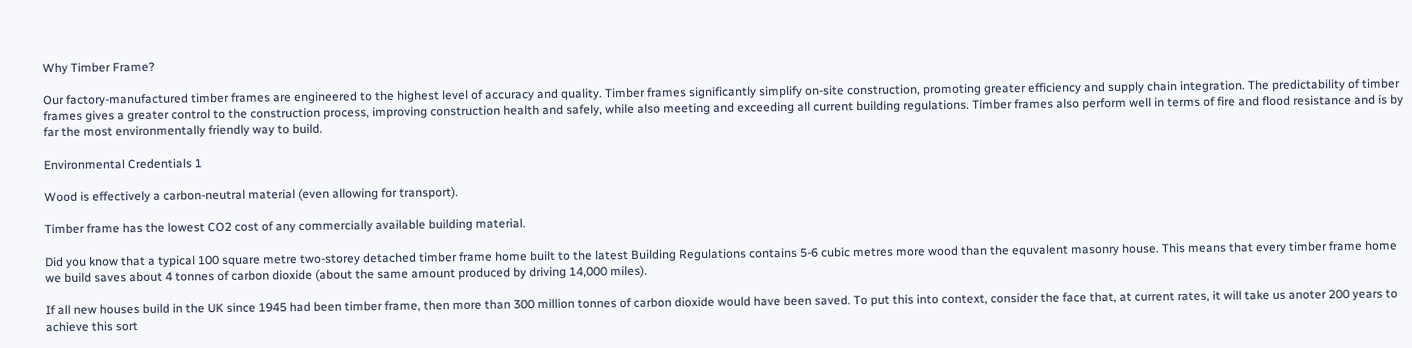Why Timber Frame?

Our factory-manufactured timber frames are engineered to the highest level of accuracy and quality. Timber frames significantly simplify on-site construction, promoting greater efficiency and supply chain integration. The predictability of timber frames gives a greater control to the construction process, improving construction health and safely, while also meeting and exceeding all current building regulations. Timber frames also perform well in terms of fire and flood resistance and is by far the most environmentally friendly way to build.

Environmental Credentials 1

Wood is effectively a carbon-neutral material (even allowing for transport).

Timber frame has the lowest CO2 cost of any commercially available building material.

Did you know that a typical 100 square metre two-storey detached timber frame home built to the latest Building Regulations contains 5-6 cubic metres more wood than the equvalent masonry house. This means that every timber frame home we build saves about 4 tonnes of carbon dioxide (about the same amount produced by driving 14,000 miles).

If all new houses build in the UK since 1945 had been timber frame, then more than 300 million tonnes of carbon dioxide would have been saved. To put this into context, consider the face that, at current rates, it will take us anoter 200 years to achieve this sort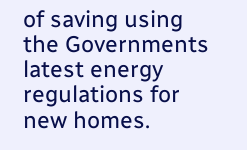of saving using the Governments latest energy regulations for new homes.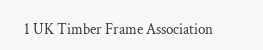1 UK Timber Frame Association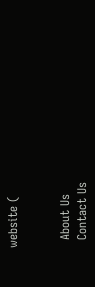website (


  About Us
  Contact Us